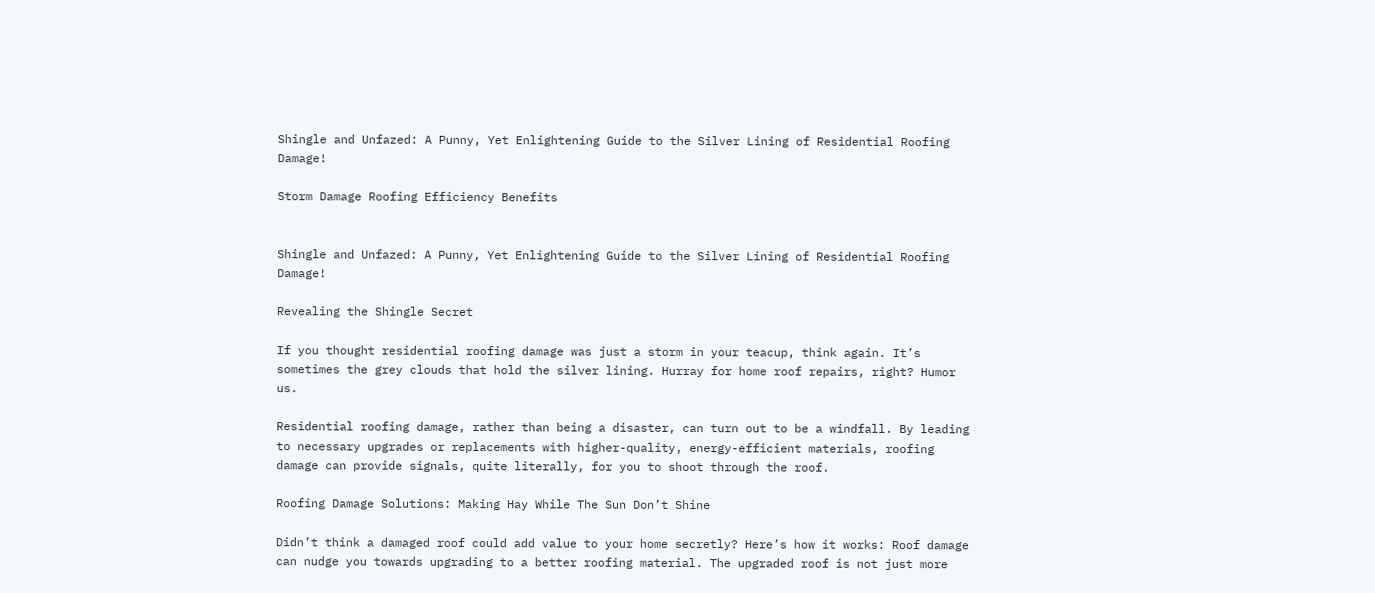Shingle and Unfazed: A Punny, Yet Enlightening Guide to the Silver Lining of Residential Roofing Damage!

Storm Damage Roofing Efficiency Benefits


Shingle and Unfazed: A Punny, Yet Enlightening Guide to the Silver Lining of Residential Roofing Damage!

Revealing the Shingle Secret

If you thought residential roofing damage was just a storm in your teacup, think again. It’s sometimes the grey clouds that hold the silver lining. Hurray for home roof repairs, right? Humor us.

Residential roofing damage, rather than being a disaster, can turn out to be a windfall. By leading to necessary upgrades or replacements with higher-quality, energy-efficient materials, roofing damage can provide signals, quite literally, for you to shoot through the roof.

Roofing Damage Solutions: Making Hay While The Sun Don’t Shine

Didn’t think a damaged roof could add value to your home secretly? Here’s how it works: Roof damage can nudge you towards upgrading to a better roofing material. The upgraded roof is not just more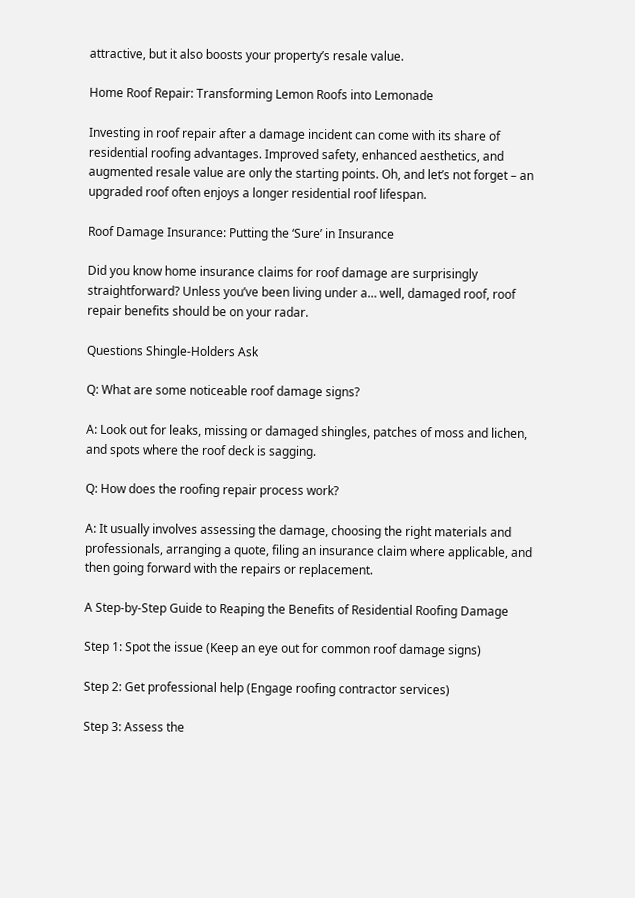attractive, but it also boosts your property’s resale value.

Home Roof Repair: Transforming Lemon Roofs into Lemonade

Investing in roof repair after a damage incident can come with its share of residential roofing advantages. Improved safety, enhanced aesthetics, and augmented resale value are only the starting points. Oh, and let’s not forget – an upgraded roof often enjoys a longer residential roof lifespan.

Roof Damage Insurance: Putting the ‘Sure’ in Insurance

Did you know home insurance claims for roof damage are surprisingly straightforward? Unless you’ve been living under a… well, damaged roof, roof repair benefits should be on your radar.

Questions Shingle-Holders Ask

Q: What are some noticeable roof damage signs?

A: Look out for leaks, missing or damaged shingles, patches of moss and lichen, and spots where the roof deck is sagging.

Q: How does the roofing repair process work?

A: It usually involves assessing the damage, choosing the right materials and professionals, arranging a quote, filing an insurance claim where applicable, and then going forward with the repairs or replacement.

A Step-by-Step Guide to Reaping the Benefits of Residential Roofing Damage

Step 1: Spot the issue (Keep an eye out for common roof damage signs)

Step 2: Get professional help (Engage roofing contractor services)

Step 3: Assess the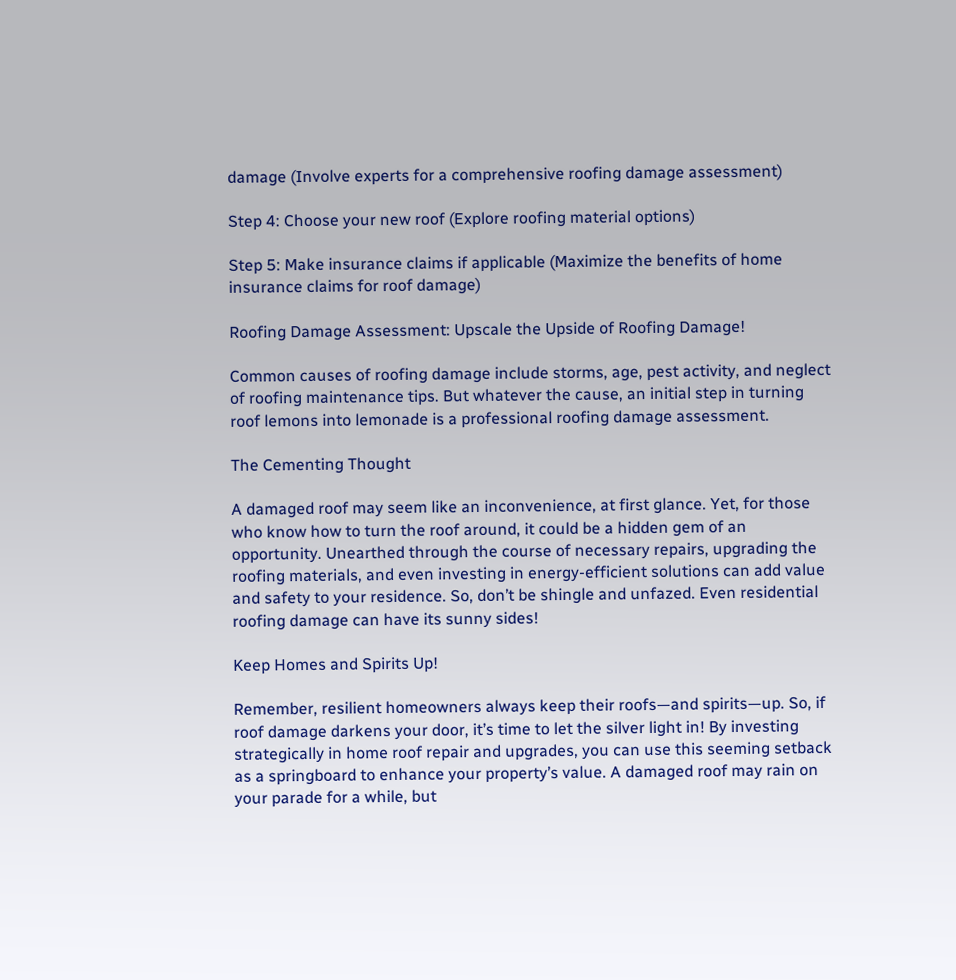damage (Involve experts for a comprehensive roofing damage assessment)

Step 4: Choose your new roof (Explore roofing material options)

Step 5: Make insurance claims if applicable (Maximize the benefits of home insurance claims for roof damage)

Roofing Damage Assessment: Upscale the Upside of Roofing Damage!

Common causes of roofing damage include storms, age, pest activity, and neglect of roofing maintenance tips. But whatever the cause, an initial step in turning roof lemons into lemonade is a professional roofing damage assessment.

The Cementing Thought

A damaged roof may seem like an inconvenience, at first glance. Yet, for those who know how to turn the roof around, it could be a hidden gem of an opportunity. Unearthed through the course of necessary repairs, upgrading the roofing materials, and even investing in energy-efficient solutions can add value and safety to your residence. So, don’t be shingle and unfazed. Even residential roofing damage can have its sunny sides!

Keep Homes and Spirits Up!

Remember, resilient homeowners always keep their roofs—and spirits—up. So, if roof damage darkens your door, it’s time to let the silver light in! By investing strategically in home roof repair and upgrades, you can use this seeming setback as a springboard to enhance your property’s value. A damaged roof may rain on your parade for a while, but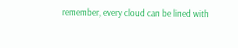remember, every cloud can be lined with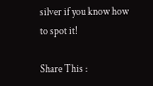silver if you know how to spot it!

Share This :